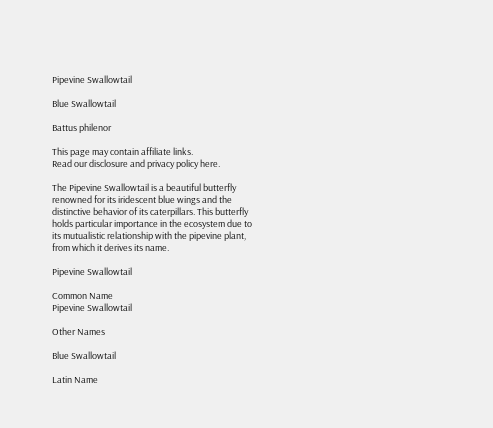Pipevine Swallowtail

Blue Swallowtail

Battus philenor

This page may contain affiliate links.
Read our disclosure and privacy policy here.

The Pipevine Swallowtail is a beautiful butterfly renowned for its iridescent blue wings and the distinctive behavior of its caterpillars. This butterfly holds particular importance in the ecosystem due to its mutualistic relationship with the pipevine plant, from which it derives its name.

Pipevine Swallowtail

Common Name
Pipevine Swallowtail

Other Names

Blue Swallowtail

Latin Name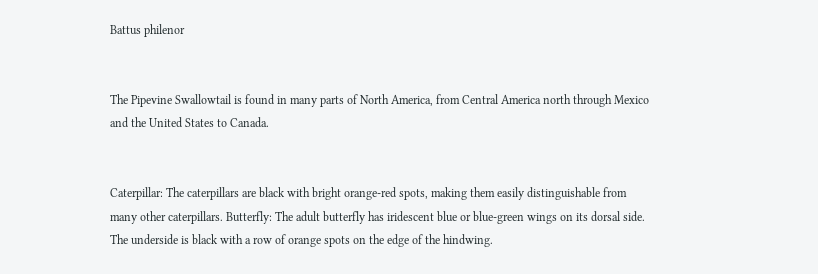Battus philenor


The Pipevine Swallowtail is found in many parts of North America, from Central America north through Mexico and the United States to Canada.


Caterpillar: The caterpillars are black with bright orange-red spots, making them easily distinguishable from many other caterpillars. Butterfly: The adult butterfly has iridescent blue or blue-green wings on its dorsal side. The underside is black with a row of orange spots on the edge of the hindwing.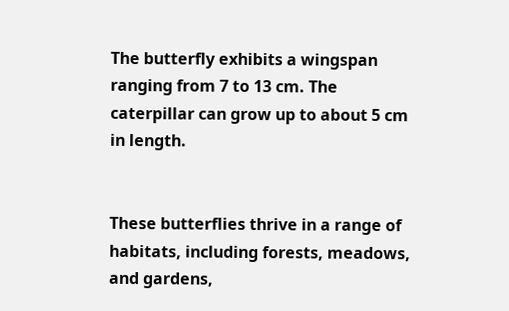The butterfly exhibits a wingspan ranging from 7 to 13 cm. The caterpillar can grow up to about 5 cm in length.


These butterflies thrive in a range of habitats, including forests, meadows, and gardens,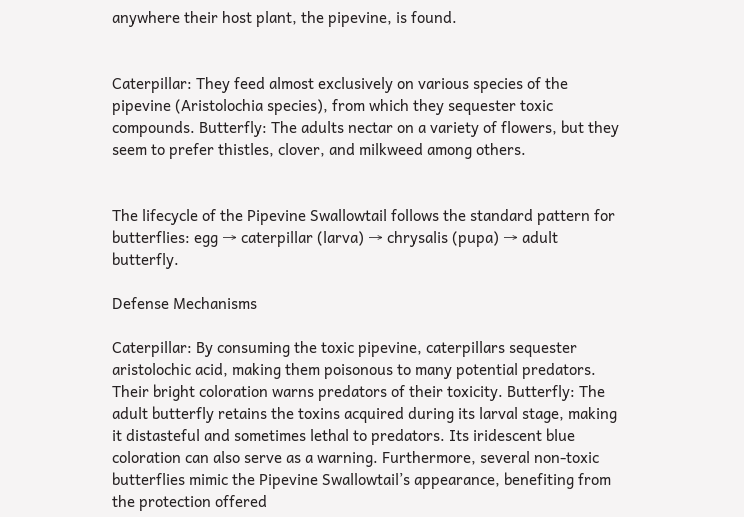anywhere their host plant, the pipevine, is found.


Caterpillar: They feed almost exclusively on various species of the pipevine (Aristolochia species), from which they sequester toxic compounds. Butterfly: The adults nectar on a variety of flowers, but they seem to prefer thistles, clover, and milkweed among others.


The lifecycle of the Pipevine Swallowtail follows the standard pattern for butterflies: egg → caterpillar (larva) → chrysalis (pupa) → adult butterfly.

Defense Mechanisms

Caterpillar: By consuming the toxic pipevine, caterpillars sequester aristolochic acid, making them poisonous to many potential predators. Their bright coloration warns predators of their toxicity. Butterfly: The adult butterfly retains the toxins acquired during its larval stage, making it distasteful and sometimes lethal to predators. Its iridescent blue coloration can also serve as a warning. Furthermore, several non-toxic butterflies mimic the Pipevine Swallowtail’s appearance, benefiting from the protection offered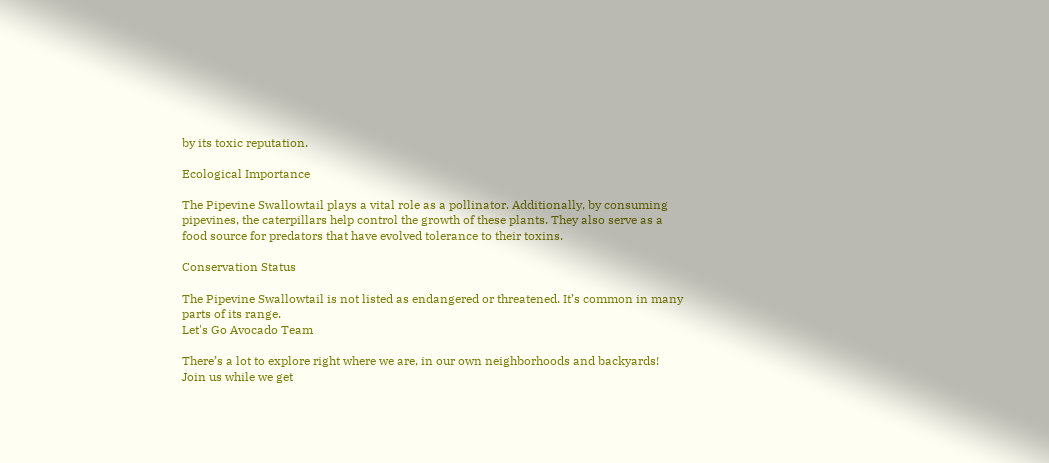by its toxic reputation.

Ecological Importance

The Pipevine Swallowtail plays a vital role as a pollinator. Additionally, by consuming pipevines, the caterpillars help control the growth of these plants. They also serve as a food source for predators that have evolved tolerance to their toxins.

Conservation Status

The Pipevine Swallowtail is not listed as endangered or threatened. It’s common in many parts of its range.
Let's Go Avocado Team

There’s a lot to explore right where we are, in our own neighborhoods and backyards! Join us while we get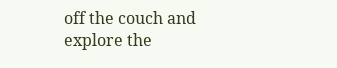off the couch and explore the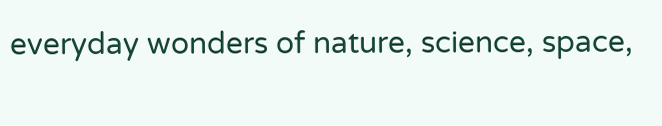everyday wonders of nature, science, space,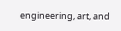engineering, art, and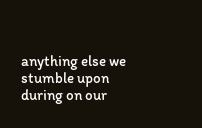anything else we stumble upon during on our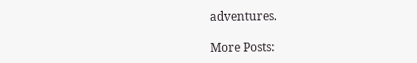adventures.

More Posts: